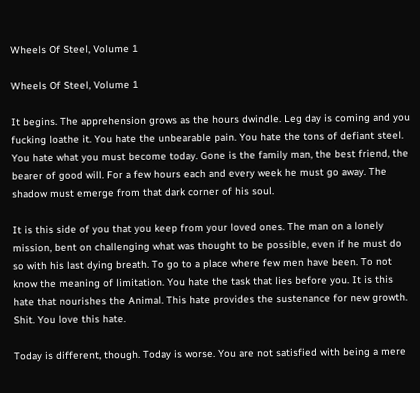Wheels Of Steel, Volume 1

Wheels Of Steel, Volume 1

It begins. The apprehension grows as the hours dwindle. Leg day is coming and you fucking loathe it. You hate the unbearable pain. You hate the tons of defiant steel. You hate what you must become today. Gone is the family man, the best friend, the bearer of good will. For a few hours each and every week he must go away. The shadow must emerge from that dark corner of his soul.

It is this side of you that you keep from your loved ones. The man on a lonely mission, bent on challenging what was thought to be possible, even if he must do so with his last dying breath. To go to a place where few men have been. To not know the meaning of limitation. You hate the task that lies before you. It is this hate that nourishes the Animal. This hate provides the sustenance for new growth. Shit. You love this hate.

Today is different, though. Today is worse. You are not satisfied with being a mere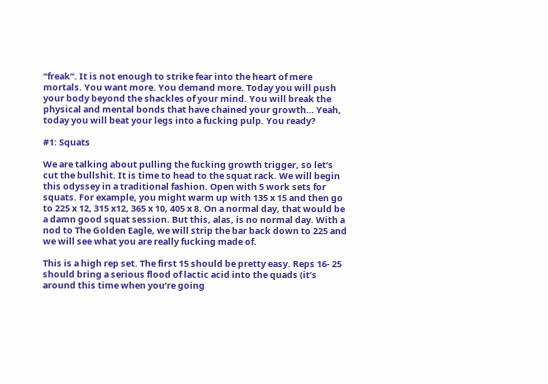“freak”. It is not enough to strike fear into the heart of mere mortals. You want more. You demand more. Today you will push your body beyond the shackles of your mind. You will break the physical and mental bonds that have chained your growth… Yeah, today you will beat your legs into a fucking pulp. You ready?

#1: Squats

We are talking about pulling the fucking growth trigger, so let’s cut the bullshit. It is time to head to the squat rack. We will begin this odyssey in a traditional fashion. Open with 5 work sets for squats. For example, you might warm up with 135 x 15 and then go to 225 x 12, 315 x12, 365 x 10, 405 x 8. On a normal day, that would be a damn good squat session. But this, alas, is no normal day. With a nod to The Golden Eagle, we will strip the bar back down to 225 and we will see what you are really fucking made of.

This is a high rep set. The first 15 should be pretty easy. Reps 16- 25 should bring a serious flood of lactic acid into the quads (it’s around this time when you’re going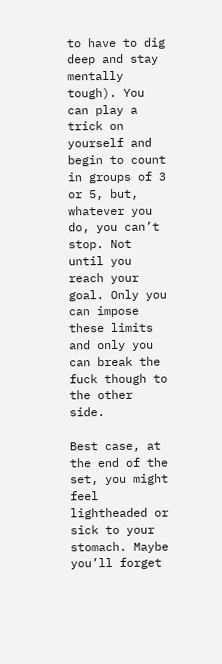to have to dig deep and stay mentally tough). You can play a trick on yourself and begin to count in groups of 3 or 5, but, whatever you do, you can’t stop. Not until you reach your goal. Only you can impose these limits and only you can break the fuck though to the other side.

Best case, at the end of the set, you might feel lightheaded or sick to your stomach. Maybe you’ll forget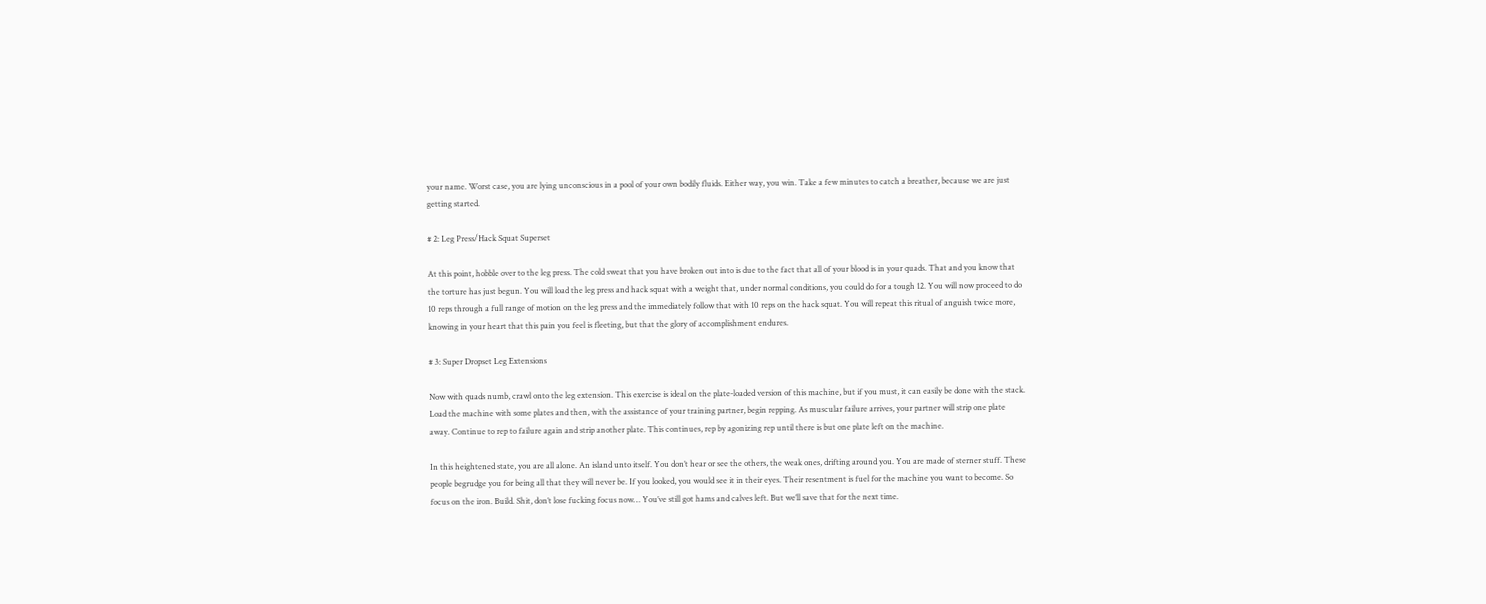your name. Worst case, you are lying unconscious in a pool of your own bodily fluids. Either way, you win. Take a few minutes to catch a breather, because we are just getting started.

# 2: Leg Press/Hack Squat Superset

At this point, hobble over to the leg press. The cold sweat that you have broken out into is due to the fact that all of your blood is in your quads. That and you know that the torture has just begun. You will load the leg press and hack squat with a weight that, under normal conditions, you could do for a tough 12. You will now proceed to do 10 reps through a full range of motion on the leg press and the immediately follow that with 10 reps on the hack squat. You will repeat this ritual of anguish twice more, knowing in your heart that this pain you feel is fleeting, but that the glory of accomplishment endures.

# 3: Super Dropset Leg Extensions

Now with quads numb, crawl onto the leg extension. This exercise is ideal on the plate-loaded version of this machine, but if you must, it can easily be done with the stack. Load the machine with some plates and then, with the assistance of your training partner, begin repping. As muscular failure arrives, your partner will strip one plate away. Continue to rep to failure again and strip another plate. This continues, rep by agonizing rep until there is but one plate left on the machine.

In this heightened state, you are all alone. An island unto itself. You don’t hear or see the others, the weak ones, drifting around you. You are made of sterner stuff. These people begrudge you for being all that they will never be. If you looked, you would see it in their eyes. Their resentment is fuel for the machine you want to become. So focus on the iron. Build. Shit, don’t lose fucking focus now… You’ve still got hams and calves left. But we’ll save that for the next time.